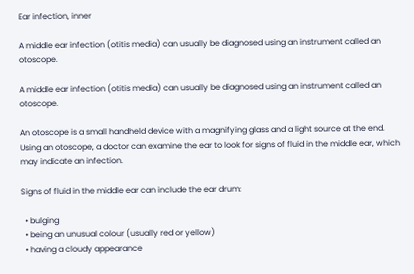Ear infection, inner

A middle ear infection (otitis media) can usually be diagnosed using an instrument called an otoscope.

A middle ear infection (otitis media) can usually be diagnosed using an instrument called an otoscope.

An otoscope is a small handheld device with a magnifying glass and a light source at the end. Using an otoscope, a doctor can examine the ear to look for signs of fluid in the middle ear, which may indicate an infection.

Signs of fluid in the middle ear can include the ear drum:

  • bulging
  • being an unusual colour (usually red or yellow)
  • having a cloudy appearance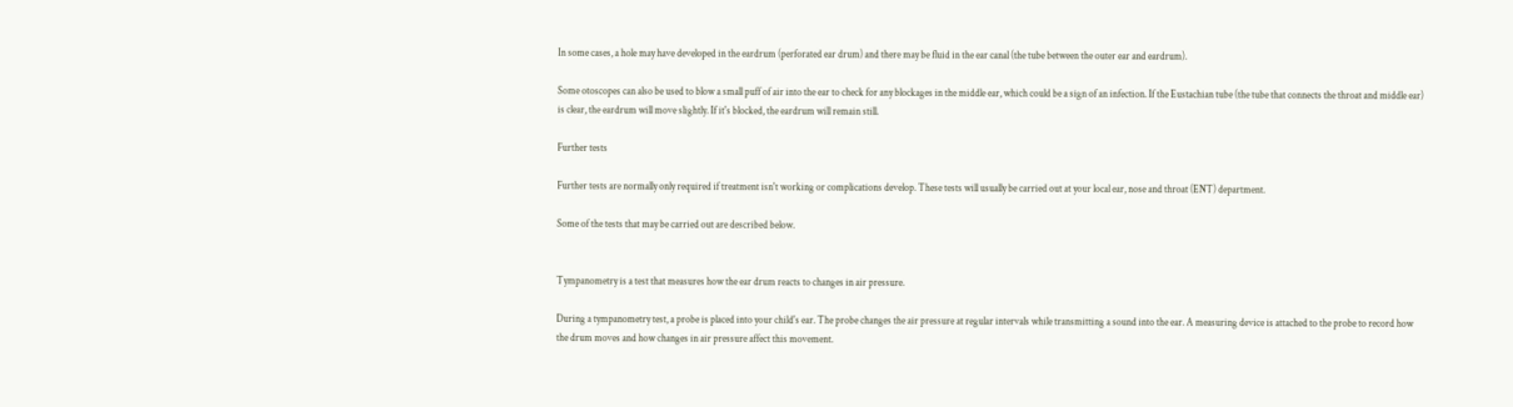In some cases, a hole may have developed in the eardrum (perforated ear drum) and there may be fluid in the ear canal (the tube between the outer ear and eardrum).

Some otoscopes can also be used to blow a small puff of air into the ear to check for any blockages in the middle ear, which could be a sign of an infection. If the Eustachian tube (the tube that connects the throat and middle ear) is clear, the eardrum will move slightly. If it's blocked, the eardrum will remain still.

Further tests

Further tests are normally only required if treatment isn't working or complications develop. These tests will usually be carried out at your local ear, nose and throat (ENT) department.

Some of the tests that may be carried out are described below.


Tympanometry is a test that measures how the ear drum reacts to changes in air pressure.

During a tympanometry test, a probe is placed into your child's ear. The probe changes the air pressure at regular intervals while transmitting a sound into the ear. A measuring device is attached to the probe to record how the drum moves and how changes in air pressure affect this movement.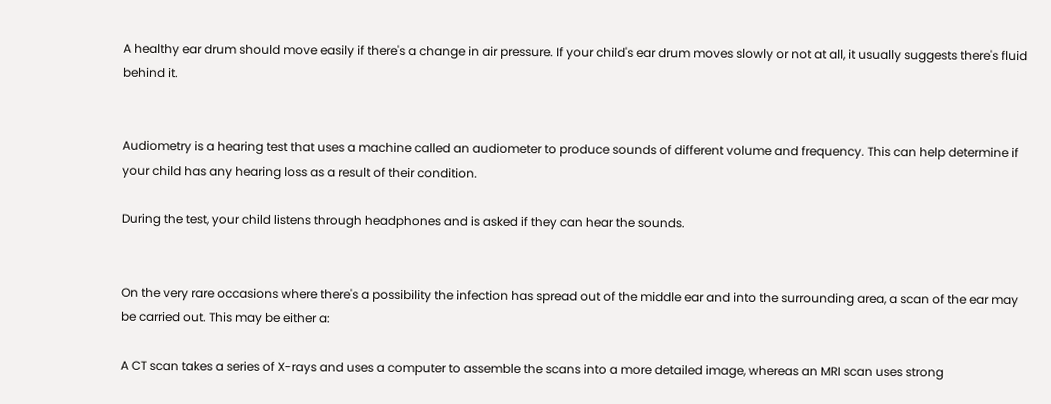A healthy ear drum should move easily if there's a change in air pressure. If your child's ear drum moves slowly or not at all, it usually suggests there's fluid behind it.


Audiometry is a hearing test that uses a machine called an audiometer to produce sounds of different volume and frequency. This can help determine if your child has any hearing loss as a result of their condition.

During the test, your child listens through headphones and is asked if they can hear the sounds.


On the very rare occasions where there's a possibility the infection has spread out of the middle ear and into the surrounding area, a scan of the ear may be carried out. This may be either a:

A CT scan takes a series of X-rays and uses a computer to assemble the scans into a more detailed image, whereas an MRI scan uses strong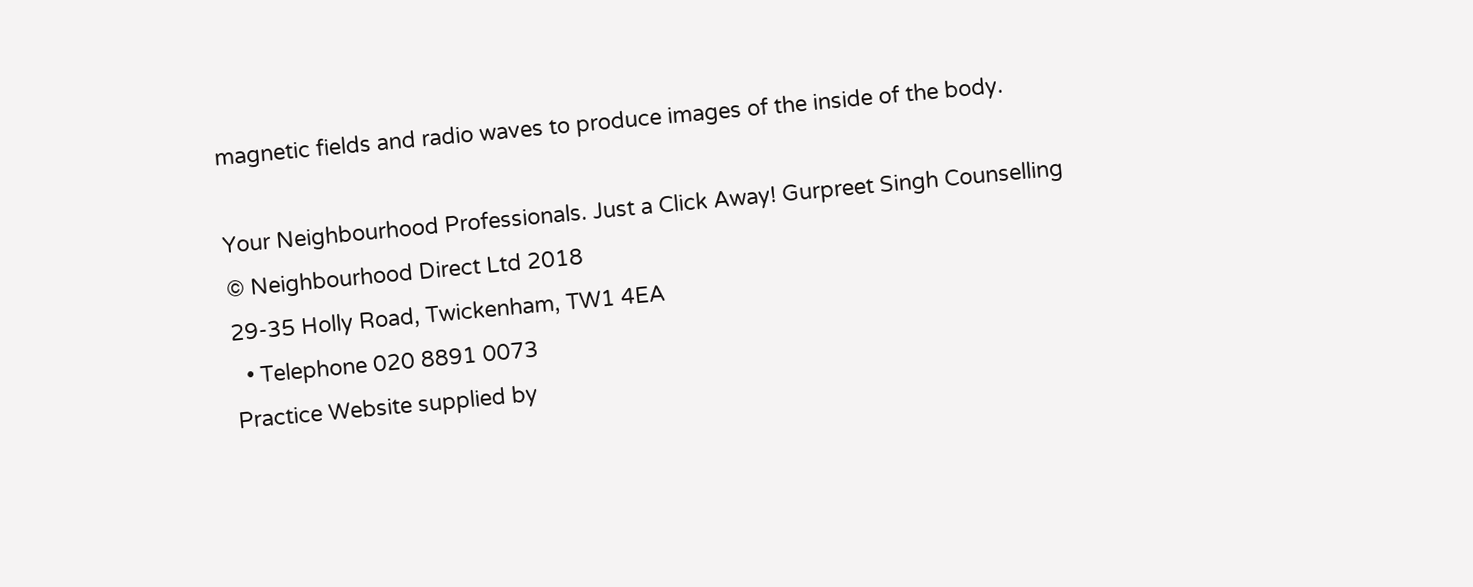magnetic fields and radio waves to produce images of the inside of the body.

Your Neighbourhood Professionals. Just a Click Away! Gurpreet Singh Counselling
© Neighbourhood Direct Ltd 2018
29-35 Holly Road, Twickenham, TW1 4EA
  • Telephone 020 8891 0073
Practice Website supplied by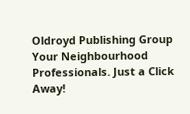Oldroyd Publishing Group
Your Neighbourhood Professionals. Just a Click Away!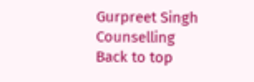Gurpreet Singh Counselling
Back to top